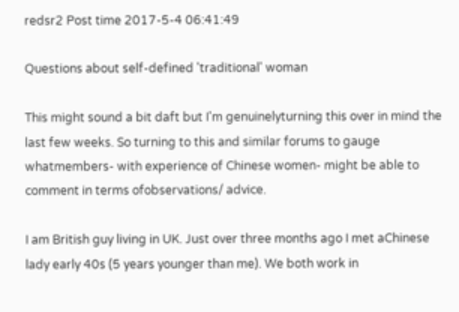redsr2 Post time 2017-5-4 06:41:49

Questions about self-defined 'traditional' woman

This might sound a bit daft but I'm genuinelyturning this over in mind the last few weeks. So turning to this and similar forums to gauge whatmembers- with experience of Chinese women- might be able to comment in terms ofobservations/ advice.

I am British guy living in UK. Just over three months ago I met aChinese lady early 40s (5 years younger than me). We both work in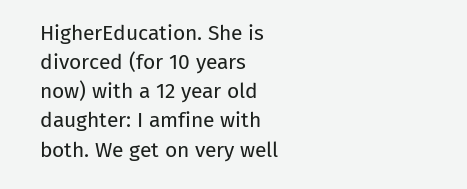HigherEducation. She is divorced (for 10 years now) with a 12 year old daughter: I amfine with both. We get on very well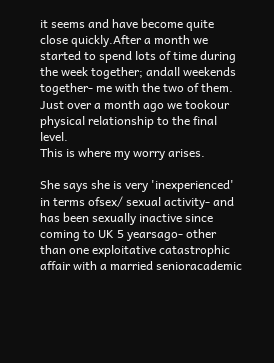it seems and have become quite close quickly.After a month we started to spend lots of time during the week together; andall weekends together- me with the two of them. Just over a month ago we tookour physical relationship to the final level.
This is where my worry arises.

She says she is very 'inexperienced' in terms ofsex/ sexual activity- and has been sexually inactive since coming to UK 5 yearsago- other than one exploitative catastrophic affair with a married senioracademic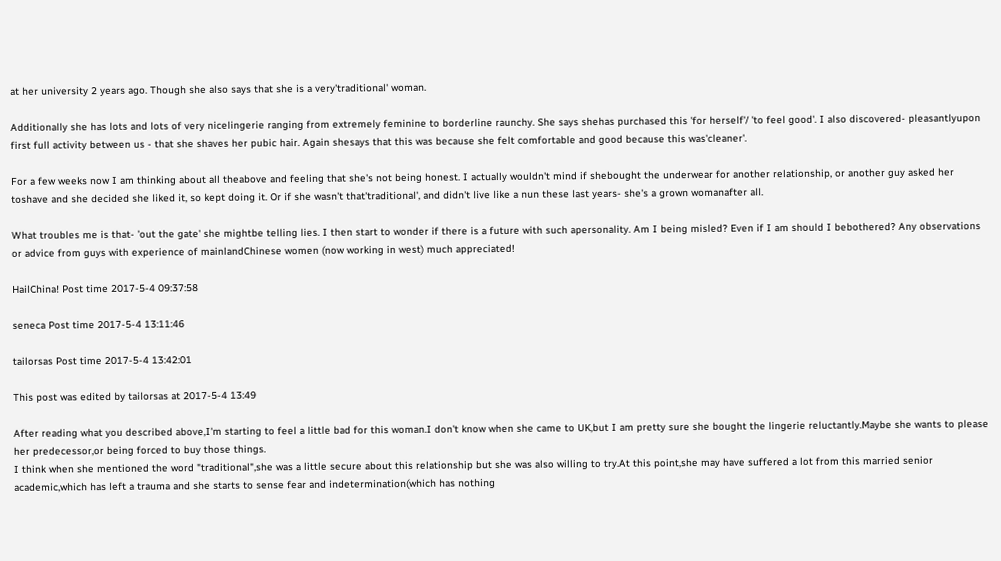at her university 2 years ago. Though she also says that she is a very'traditional' woman.

Additionally she has lots and lots of very nicelingerie ranging from extremely feminine to borderline raunchy. She says shehas purchased this 'for herself'/ 'to feel good'. I also discovered- pleasantlyupon first full activity between us - that she shaves her pubic hair. Again shesays that this was because she felt comfortable and good because this was'cleaner'.

For a few weeks now I am thinking about all theabove and feeling that she's not being honest. I actually wouldn't mind if shebought the underwear for another relationship, or another guy asked her toshave and she decided she liked it, so kept doing it. Or if she wasn't that'traditional', and didn't live like a nun these last years- she's a grown womanafter all.

What troubles me is that- 'out the gate' she mightbe telling lies. I then start to wonder if there is a future with such apersonality. Am I being misled? Even if I am should I bebothered? Any observations or advice from guys with experience of mainlandChinese women (now working in west) much appreciated!

HailChina! Post time 2017-5-4 09:37:58

seneca Post time 2017-5-4 13:11:46

tailorsas Post time 2017-5-4 13:42:01

This post was edited by tailorsas at 2017-5-4 13:49

After reading what you described above,I'm starting to feel a little bad for this woman.I don't know when she came to UK,but I am pretty sure she bought the lingerie reluctantly.Maybe she wants to please her predecessor,or being forced to buy those things.
I think when she mentioned the word "traditional",she was a little secure about this relationship but she was also willing to try.At this point,she may have suffered a lot from this married senior academic,which has left a trauma and she starts to sense fear and indetermination(which has nothing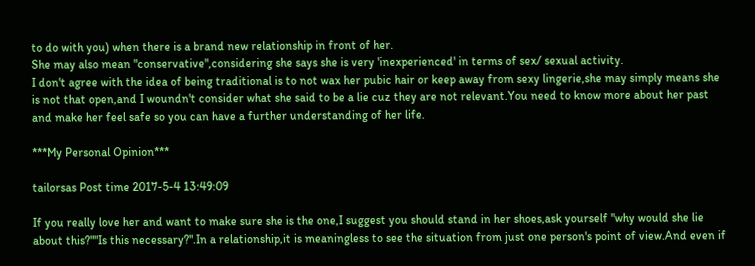to do with you) when there is a brand new relationship in front of her.
She may also mean "conservative",considering she says she is very 'inexperienced' in terms of sex/ sexual activity.
I don't agree with the idea of being traditional is to not wax her pubic hair or keep away from sexy lingerie,she may simply means she is not that open,and I woundn't consider what she said to be a lie cuz they are not relevant.You need to know more about her past and make her feel safe so you can have a further understanding of her life.

***My Personal Opinion***

tailorsas Post time 2017-5-4 13:49:09

If you really love her and want to make sure she is the one,I suggest you should stand in her shoes,ask yourself "why would she lie about this?""Is this necessary?".In a relationship,it is meaningless to see the situation from just one person's point of view.And even if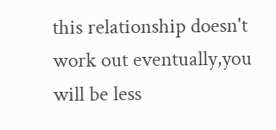this relationship doesn't work out eventually,you will be less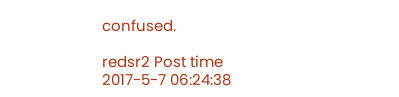confused.

redsr2 Post time 2017-5-7 06:24:38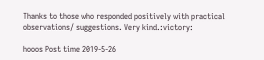Thanks to those who responded positively with practical observations/ suggestions. Very kind.:victory:

hooos Post time 2019-5-26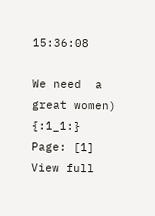15:36:08

We need  a great women)  {:1_1:}
Page: [1]
View full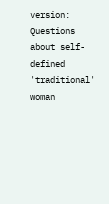version: Questions about self-defined 'traditional' woman